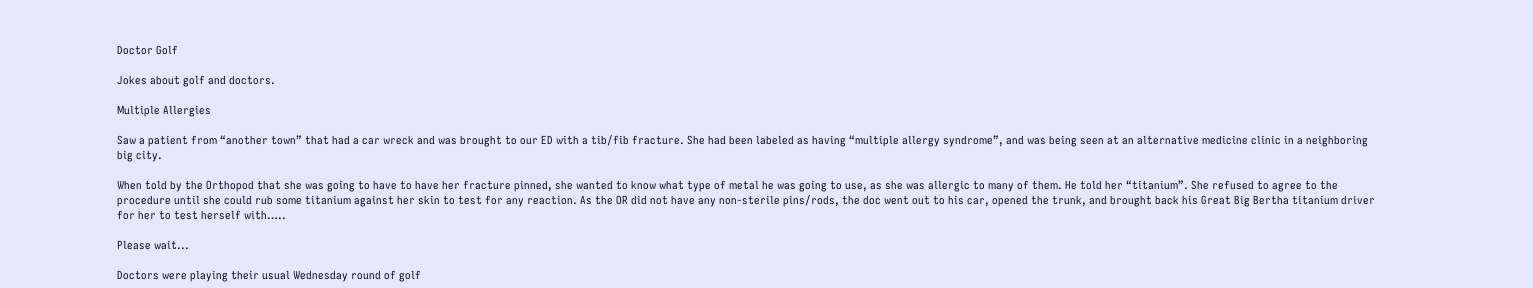Doctor Golf

Jokes about golf and doctors.

Multiple Allergies

Saw a patient from “another town” that had a car wreck and was brought to our ED with a tib/fib fracture. She had been labeled as having “multiple allergy syndrome”, and was being seen at an alternative medicine clinic in a neighboring big city.

When told by the Orthopod that she was going to have to have her fracture pinned, she wanted to know what type of metal he was going to use, as she was allergic to many of them. He told her “titanium”. She refused to agree to the procedure until she could rub some titanium against her skin to test for any reaction. As the OR did not have any non-sterile pins/rods, the doc went out to his car, opened the trunk, and brought back his Great Big Bertha titanium driver for her to test herself with…..

Please wait...

Doctors were playing their usual Wednesday round of golf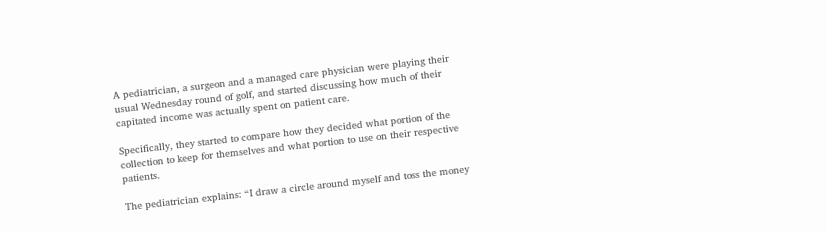A pediatrician, a surgeon and a managed care physician were playing their usual Wednesday round of golf, and started discussing how much of their capitated income was actually spent on patient care.

Specifically, they started to compare how they decided what portion of the collection to keep for themselves and what portion to use on their respective patients.

The pediatrician explains: “I draw a circle around myself and toss the money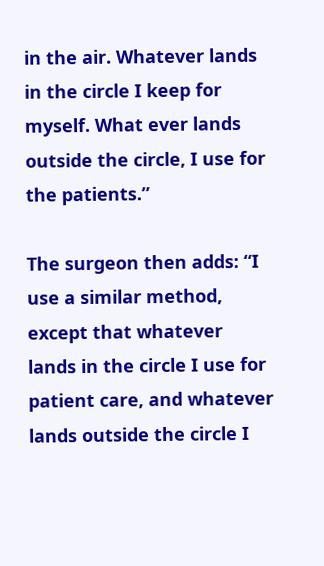in the air. Whatever lands in the circle I keep for myself. What ever lands outside the circle, I use for the patients.”

The surgeon then adds: “I use a similar method, except that whatever lands in the circle I use for patient care, and whatever lands outside the circle I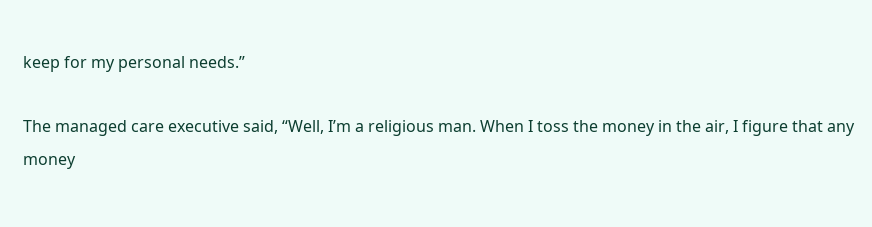keep for my personal needs.”

The managed care executive said, “Well, I’m a religious man. When I toss the money in the air, I figure that any money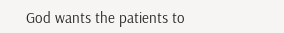God wants the patients to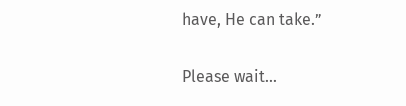have, He can take.”

Please wait...